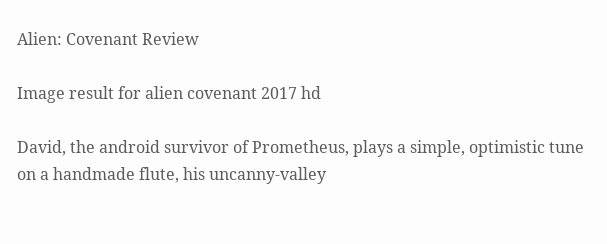Alien: Covenant Review

Image result for alien covenant 2017 hd

David, the android survivor of Prometheus, plays a simple, optimistic tune on a handmade flute, his uncanny-valley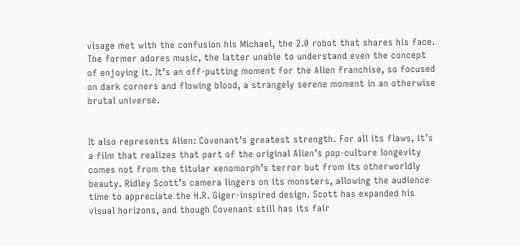visage met with the confusion his Michael, the 2.0 robot that shares his face. The former adores music, the latter unable to understand even the concept of enjoying it. It’s an off-putting moment for the Alien franchise, so focused on dark corners and flowing blood, a strangely serene moment in an otherwise brutal universe.


It also represents Alien: Covenant’s greatest strength. For all its flaws, it’s a film that realizes that part of the original Alien’s pop-culture longevity comes not from the titular xenomorph’s terror but from its otherworldly beauty. Ridley Scott’s camera lingers on its monsters, allowing the audience time to appreciate the H.R. Giger-inspired design. Scott has expanded his visual horizons, and though Covenant still has its fair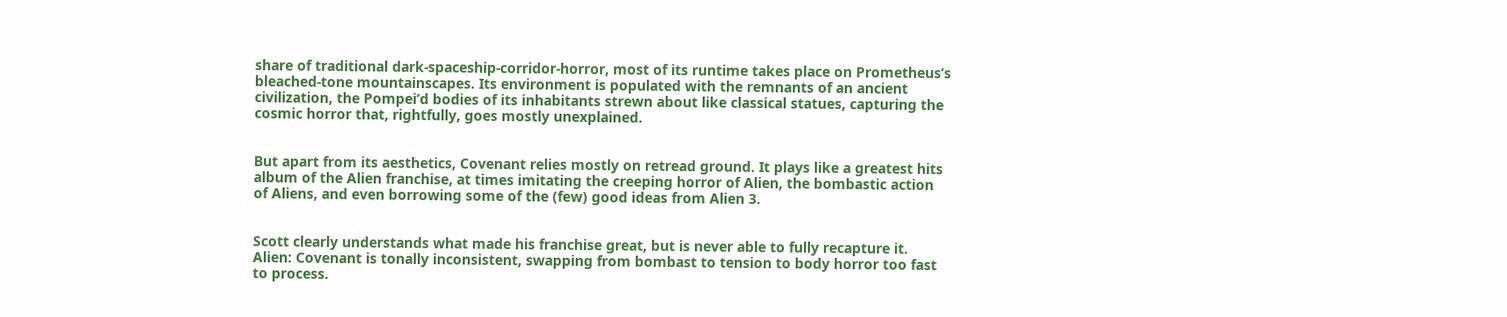share of traditional dark-spaceship-corridor-horror, most of its runtime takes place on Prometheus’s bleached-tone mountainscapes. Its environment is populated with the remnants of an ancient civilization, the Pompei’d bodies of its inhabitants strewn about like classical statues, capturing the cosmic horror that, rightfully, goes mostly unexplained.


But apart from its aesthetics, Covenant relies mostly on retread ground. It plays like a greatest hits album of the Alien franchise, at times imitating the creeping horror of Alien, the bombastic action of Aliens, and even borrowing some of the (few) good ideas from Alien 3.


Scott clearly understands what made his franchise great, but is never able to fully recapture it. Alien: Covenant is tonally inconsistent, swapping from bombast to tension to body horror too fast to process.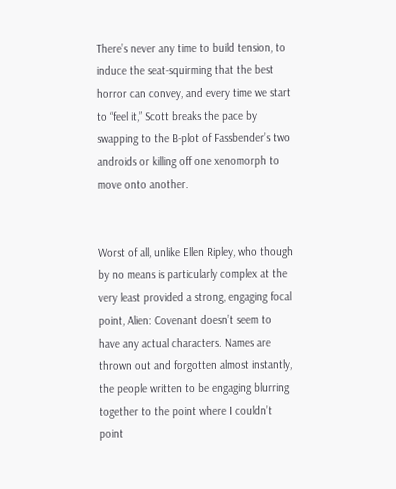There’s never any time to build tension, to induce the seat-squirming that the best horror can convey, and every time we start to “feel it,” Scott breaks the pace by swapping to the B-plot of Fassbender’s two androids or killing off one xenomorph to move onto another.


Worst of all, unlike Ellen Ripley, who though by no means is particularly complex at the very least provided a strong, engaging focal point, Alien: Covenant doesn’t seem to have any actual characters. Names are thrown out and forgotten almost instantly, the people written to be engaging blurring together to the point where I couldn’t point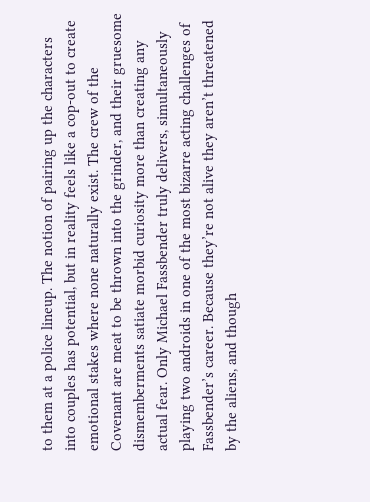to them at a police lineup. The notion of pairing up the characters into couples has potential, but in reality feels like a cop-out to create emotional stakes where none naturally exist. The crew of the Covenant are meat to be thrown into the grinder, and their gruesome dismemberments satiate morbid curiosity more than creating any actual fear. Only Michael Fassbender truly delivers, simultaneously playing two androids in one of the most bizarre acting challenges of Fassbender’s career. Because they’re not alive they aren’t threatened by the aliens, and though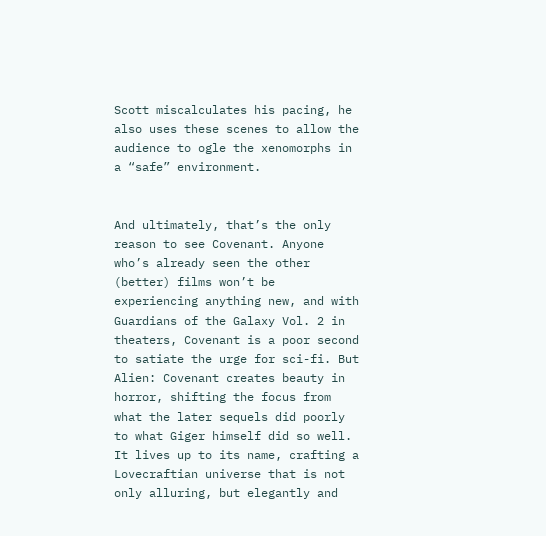Scott miscalculates his pacing, he also uses these scenes to allow the audience to ogle the xenomorphs in a “safe” environment.


And ultimately, that’s the only reason to see Covenant. Anyone who’s already seen the other (better) films won’t be experiencing anything new, and with Guardians of the Galaxy Vol. 2 in theaters, Covenant is a poor second to satiate the urge for sci-fi. But Alien: Covenant creates beauty in horror, shifting the focus from what the later sequels did poorly to what Giger himself did so well. It lives up to its name, crafting a Lovecraftian universe that is not only alluring, but elegantly and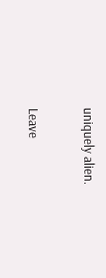uniquely alien.

Leave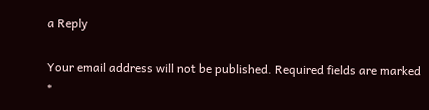a Reply

Your email address will not be published. Required fields are marked *